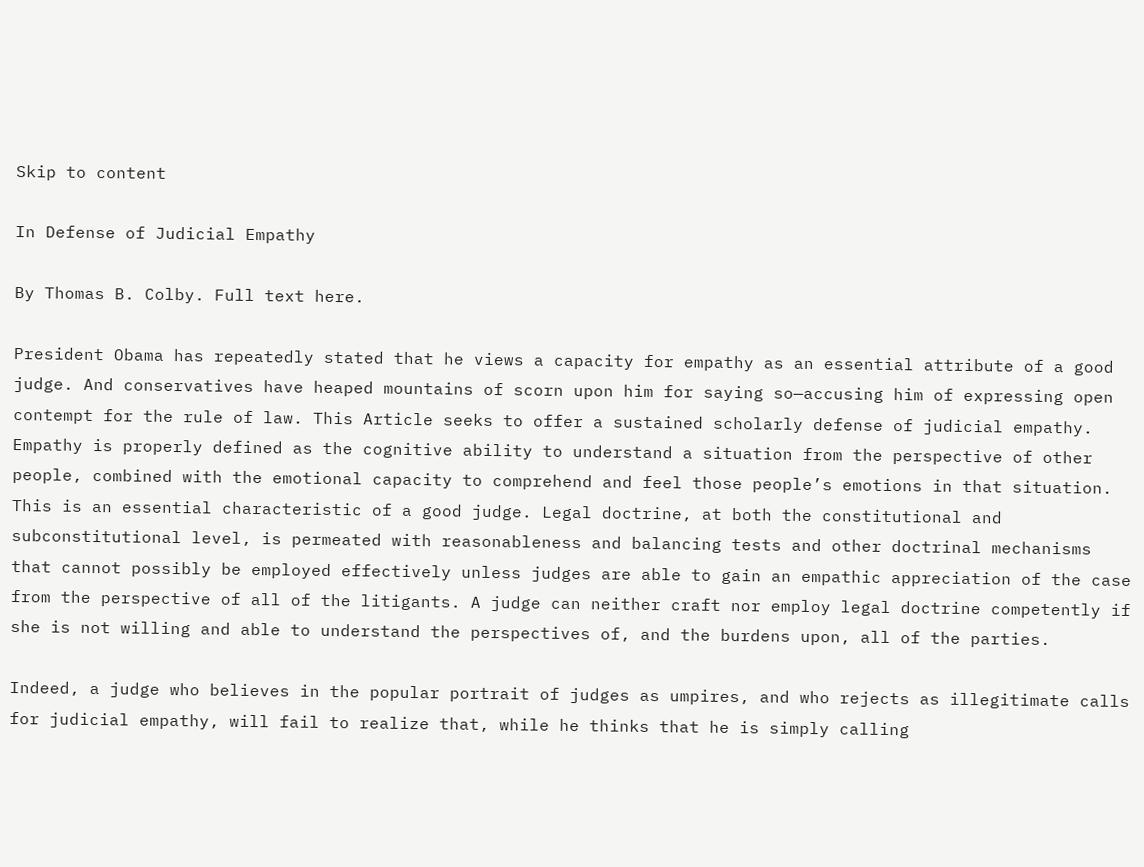Skip to content

In Defense of Judicial Empathy

By Thomas B. Colby. Full text here.

President Obama has repeatedly stated that he views a capacity for empathy as an essential attribute of a good judge. And conservatives have heaped mountains of scorn upon him for saying so—accusing him of expressing open contempt for the rule of law. This Article seeks to offer a sustained scholarly defense of judicial empathy. Empathy is properly defined as the cognitive ability to understand a situation from the perspective of other people, combined with the emotional capacity to comprehend and feel those people’s emotions in that situation. This is an essential characteristic of a good judge. Legal doctrine, at both the constitutional and subconstitutional level, is permeated with reasonableness and balancing tests and other doctrinal mechanisms that cannot possibly be employed effectively unless judges are able to gain an empathic appreciation of the case from the perspective of all of the litigants. A judge can neither craft nor employ legal doctrine competently if she is not willing and able to understand the perspectives of, and the burdens upon, all of the parties.

Indeed, a judge who believes in the popular portrait of judges as umpires, and who rejects as illegitimate calls for judicial empathy, will fail to realize that, while he thinks that he is simply calling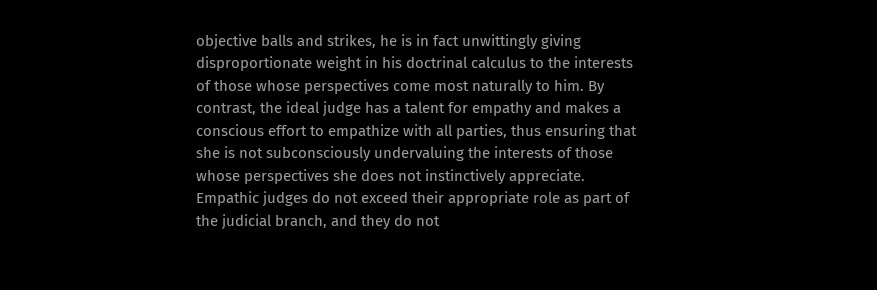objective balls and strikes, he is in fact unwittingly giving disproportionate weight in his doctrinal calculus to the interests of those whose perspectives come most naturally to him. By contrast, the ideal judge has a talent for empathy and makes a conscious effort to empathize with all parties, thus ensuring that she is not subconsciously undervaluing the interests of those whose perspectives she does not instinctively appreciate. Empathic judges do not exceed their appropriate role as part of the judicial branch, and they do not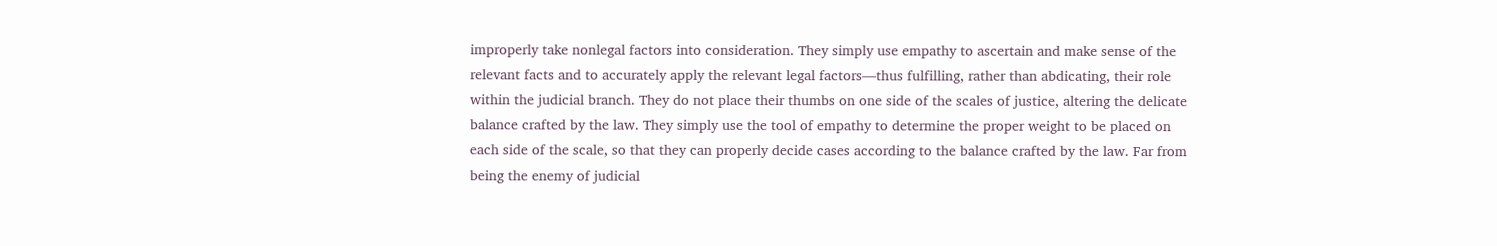improperly take nonlegal factors into consideration. They simply use empathy to ascertain and make sense of the relevant facts and to accurately apply the relevant legal factors—thus fulfilling, rather than abdicating, their role within the judicial branch. They do not place their thumbs on one side of the scales of justice, altering the delicate balance crafted by the law. They simply use the tool of empathy to determine the proper weight to be placed on each side of the scale, so that they can properly decide cases according to the balance crafted by the law. Far from being the enemy of judicial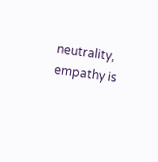neutrality, empathy is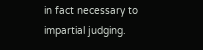in fact necessary to impartial judging.